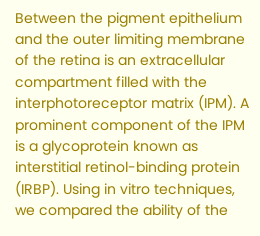Between the pigment epithelium and the outer limiting membrane of the retina is an extracellular compartment filled with the interphotoreceptor matrix (IPM). A prominent component of the IPM is a glycoprotein known as interstitial retinol-binding protein (IRBP). Using in vitro techniques, we compared the ability of the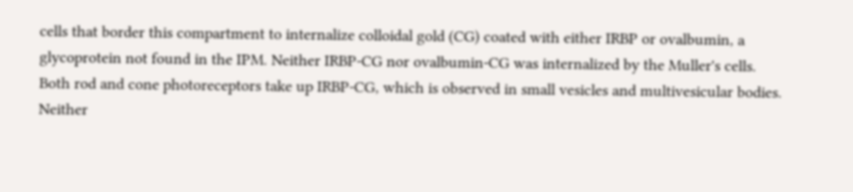cells that border this compartment to internalize colloidal gold (CG) coated with either IRBP or ovalbumin, a glycoprotein not found in the IPM. Neither IRBP-CG nor ovalbumin-CG was internalized by the Muller's cells. Both rod and cone photoreceptors take up IRBP-CG, which is observed in small vesicles and multivesicular bodies. Neither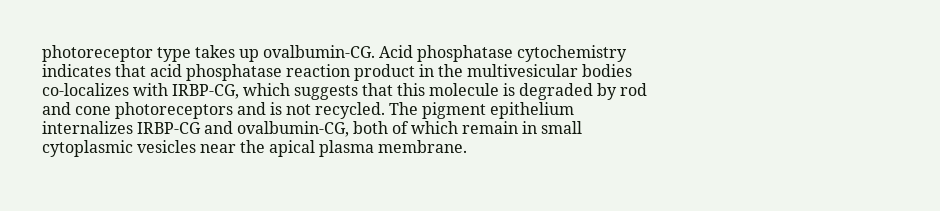photoreceptor type takes up ovalbumin-CG. Acid phosphatase cytochemistry indicates that acid phosphatase reaction product in the multivesicular bodies co-localizes with IRBP-CG, which suggests that this molecule is degraded by rod and cone photoreceptors and is not recycled. The pigment epithelium internalizes IRBP-CG and ovalbumin-CG, both of which remain in small cytoplasmic vesicles near the apical plasma membrane.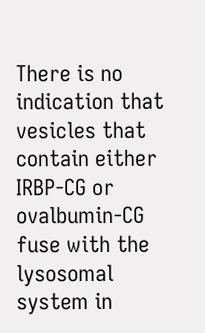There is no indication that vesicles that contain either IRBP-CG or ovalbumin-CG fuse with the lysosomal system in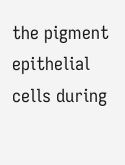the pigment epithelial cells during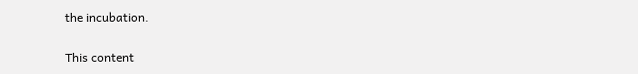the incubation.

This content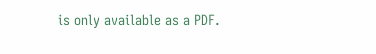is only available as a PDF.